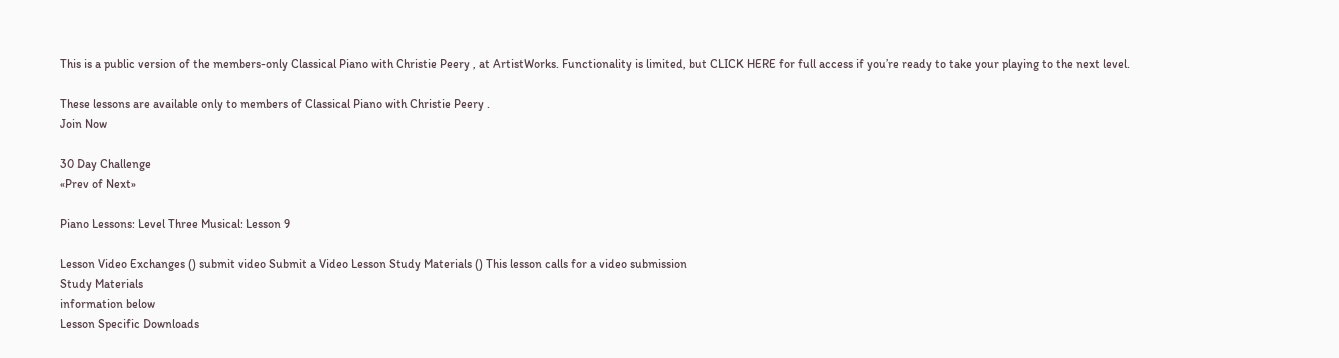This is a public version of the members-only Classical Piano with Christie Peery , at ArtistWorks. Functionality is limited, but CLICK HERE for full access if you’re ready to take your playing to the next level.

These lessons are available only to members of Classical Piano with Christie Peery .
Join Now

30 Day Challenge
«Prev of Next»

Piano Lessons: Level Three Musical: Lesson 9

Lesson Video Exchanges () submit video Submit a Video Lesson Study Materials () This lesson calls for a video submission
Study Materials
information below
Lesson Specific Downloads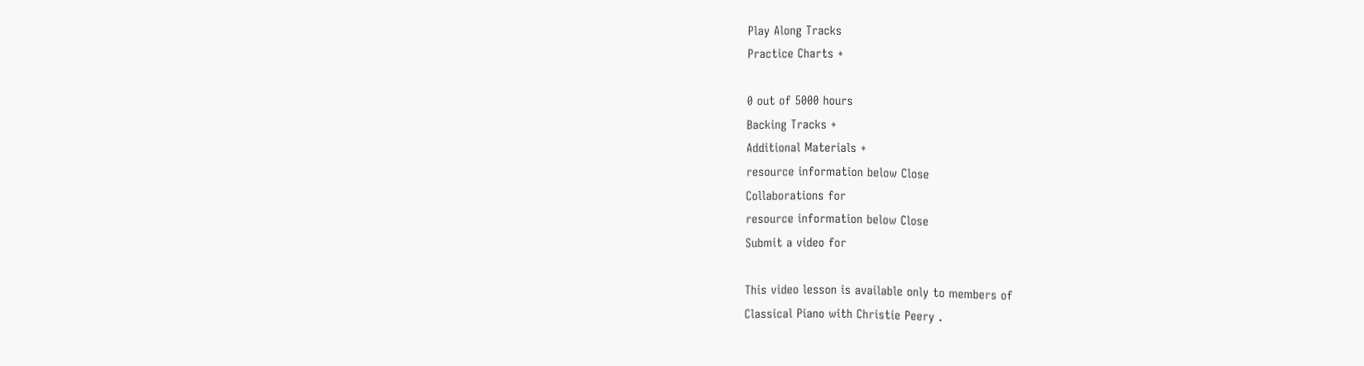Play Along Tracks
Practice Charts +

0 out of 5000 hours
Backing Tracks +
Additional Materials +
resource information below Close
Collaborations for
resource information below Close
Submit a video for

This video lesson is available only to members of
Classical Piano with Christie Peery .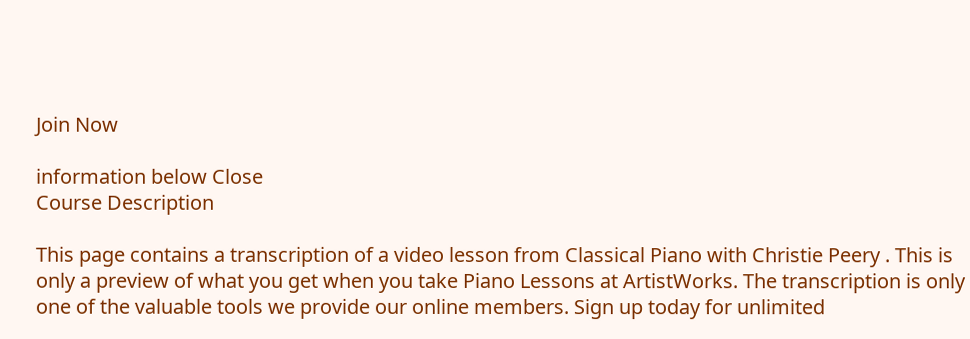Join Now

information below Close
Course Description

This page contains a transcription of a video lesson from Classical Piano with Christie Peery . This is only a preview of what you get when you take Piano Lessons at ArtistWorks. The transcription is only one of the valuable tools we provide our online members. Sign up today for unlimited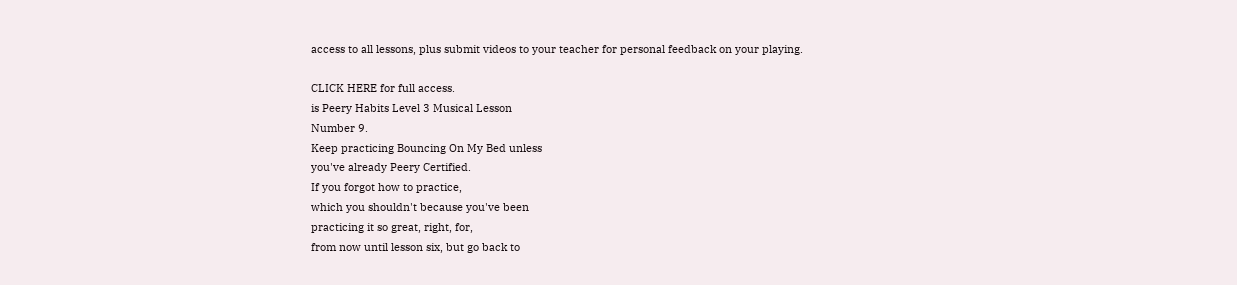access to all lessons, plus submit videos to your teacher for personal feedback on your playing.

CLICK HERE for full access.
is Peery Habits Level 3 Musical Lesson
Number 9.
Keep practicing Bouncing On My Bed unless
you've already Peery Certified.
If you forgot how to practice,
which you shouldn't because you've been
practicing it so great, right, for,
from now until lesson six, but go back to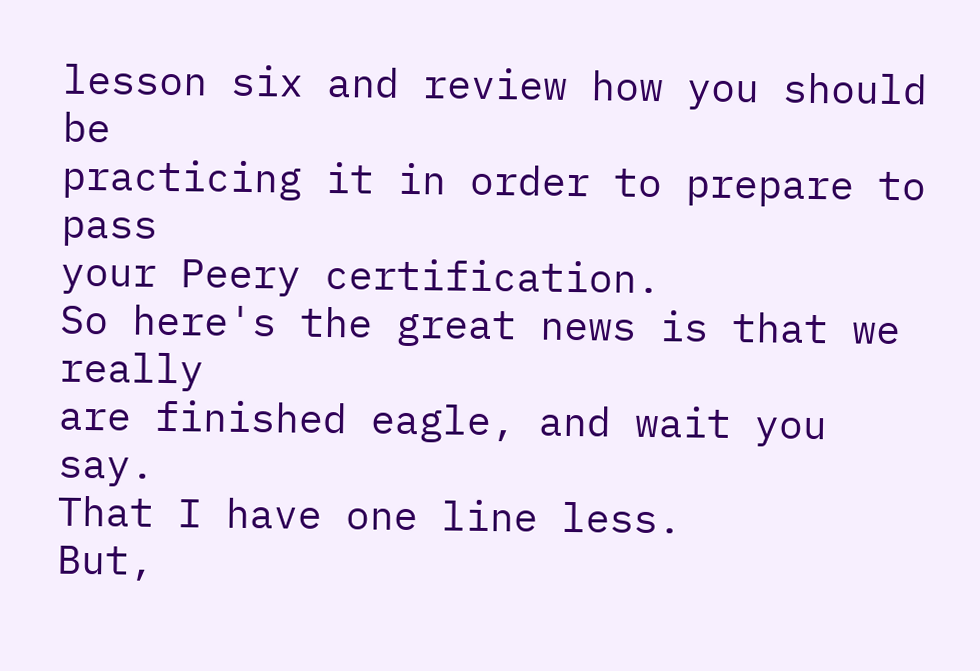lesson six and review how you should be
practicing it in order to prepare to pass
your Peery certification.
So here's the great news is that we really
are finished eagle, and wait you say.
That I have one line less.
But,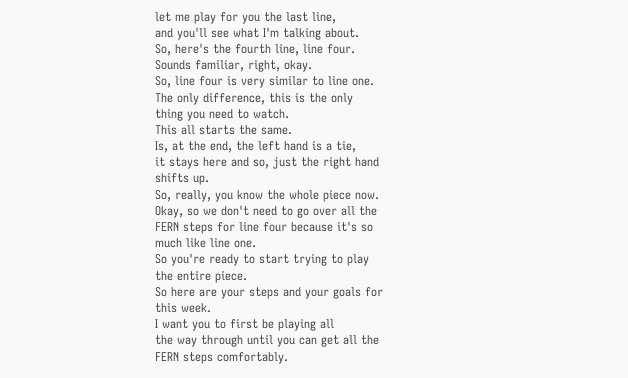let me play for you the last line,
and you'll see what I'm talking about.
So, here's the fourth line, line four.
Sounds familiar, right, okay.
So, line four is very similar to line one.
The only difference, this is the only
thing you need to watch.
This all starts the same.
Is, at the end, the left hand is a tie,
it stays here and so, just the right hand
shifts up.
So, really, you know the whole piece now.
Okay, so we don't need to go over all the
FERN steps for line four because it's so
much like line one.
So you're ready to start trying to play
the entire piece.
So here are your steps and your goals for
this week.
I want you to first be playing all
the way through until you can get all the
FERN steps comfortably.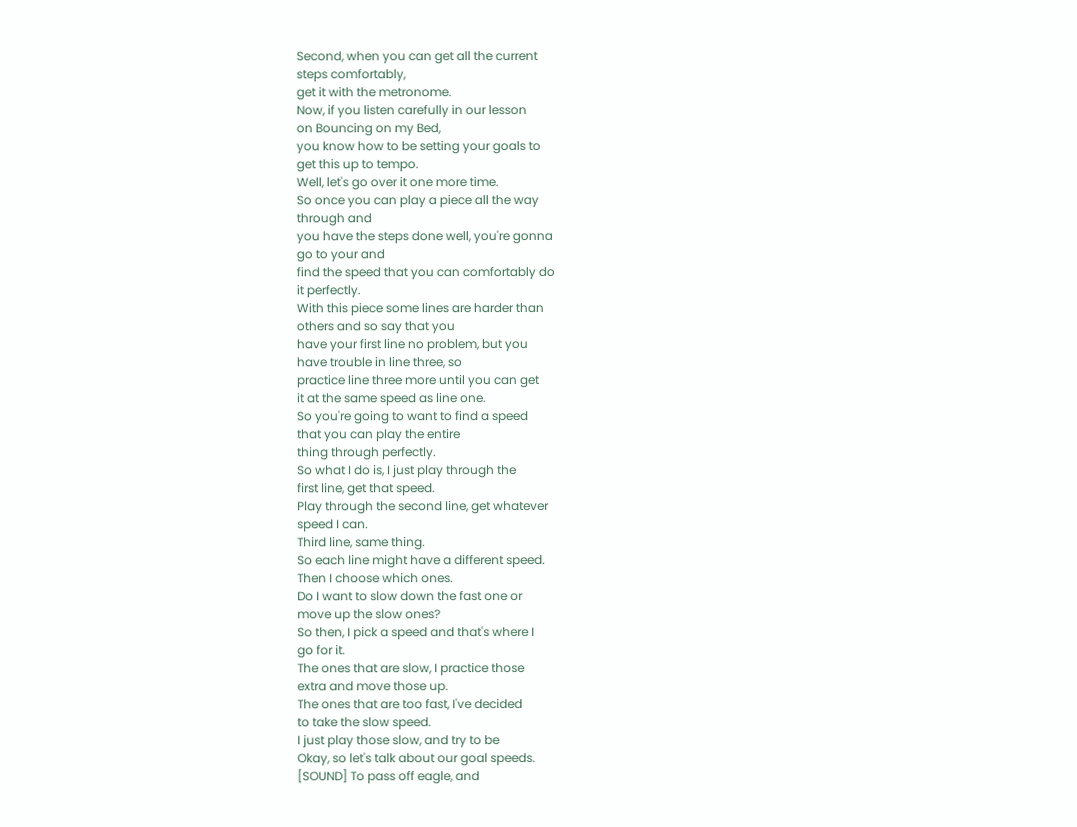Second, when you can get all the current
steps comfortably,
get it with the metronome.
Now, if you listen carefully in our lesson
on Bouncing on my Bed,
you know how to be setting your goals to
get this up to tempo.
Well, let's go over it one more time.
So once you can play a piece all the way
through and
you have the steps done well, you're gonna
go to your and
find the speed that you can comfortably do
it perfectly.
With this piece some lines are harder than
others and so say that you
have your first line no problem, but you
have trouble in line three, so
practice line three more until you can get
it at the same speed as line one.
So you're going to want to find a speed
that you can play the entire
thing through perfectly.
So what I do is, I just play through the
first line, get that speed.
Play through the second line, get whatever
speed I can.
Third line, same thing.
So each line might have a different speed.
Then I choose which ones.
Do I want to slow down the fast one or
move up the slow ones?
So then, I pick a speed and that's where I
go for it.
The ones that are slow, I practice those
extra and move those up.
The ones that are too fast, I've decided
to take the slow speed.
I just play those slow, and try to be
Okay, so let's talk about our goal speeds.
[SOUND] To pass off eagle, and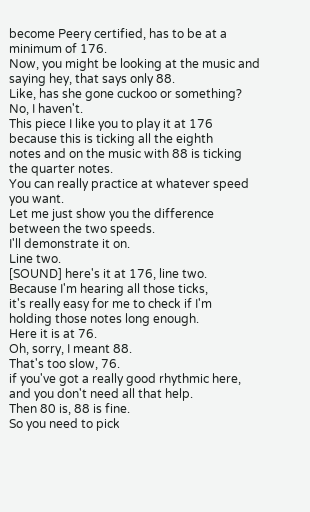become Peery certified, has to be at a
minimum of 176.
Now, you might be looking at the music and
saying hey, that says only 88.
Like, has she gone cuckoo or something?
No, I haven't.
This piece I like you to play it at 176
because this is ticking all the eighth
notes and on the music with 88 is ticking
the quarter notes.
You can really practice at whatever speed
you want.
Let me just show you the difference
between the two speeds.
I'll demonstrate it on.
Line two.
[SOUND] here's it at 176, line two.
Because I'm hearing all those ticks,
it's really easy for me to check if I'm
holding those notes long enough.
Here it is at 76.
Oh, sorry, I meant 88.
That's too slow, 76.
if you've got a really good rhythmic here,
and you don't need all that help.
Then 80 is, 88 is fine.
So you need to pick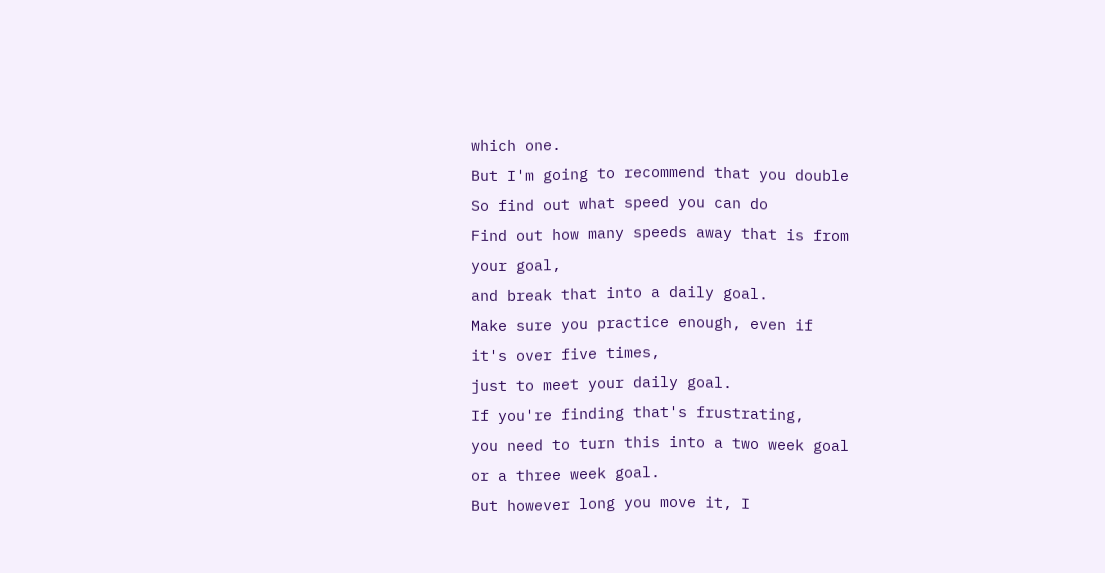which one.
But I'm going to recommend that you double
So find out what speed you can do
Find out how many speeds away that is from
your goal,
and break that into a daily goal.
Make sure you practice enough, even if
it's over five times,
just to meet your daily goal.
If you're finding that's frustrating,
you need to turn this into a two week goal
or a three week goal.
But however long you move it, I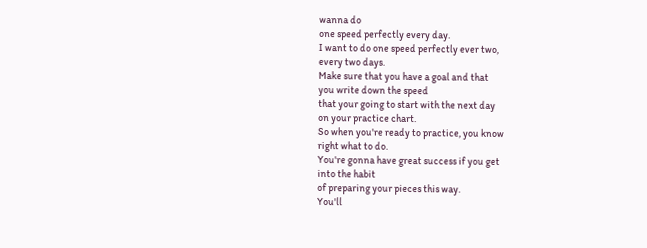wanna do
one speed perfectly every day.
I want to do one speed perfectly ever two,
every two days.
Make sure that you have a goal and that
you write down the speed
that your going to start with the next day
on your practice chart.
So when you're ready to practice, you know
right what to do.
You're gonna have great success if you get
into the habit
of preparing your pieces this way.
You'll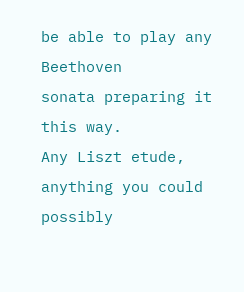be able to play any Beethoven
sonata preparing it this way.
Any Liszt etude, anything you could
possibly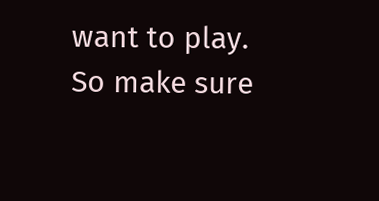want to play.
So make sure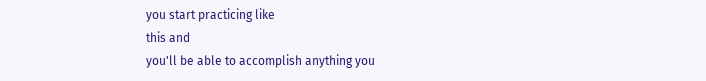you start practicing like
this and
you'll be able to accomplish anything you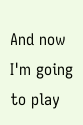And now I'm going to play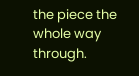the piece the
whole way through.